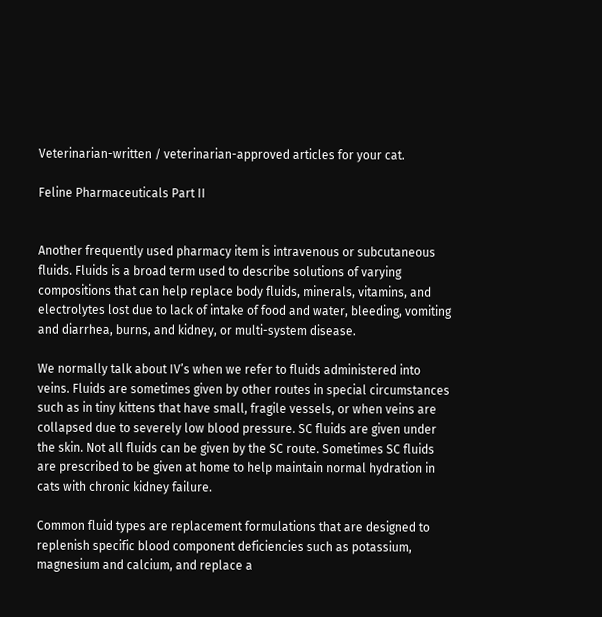Veterinarian-written / veterinarian-approved articles for your cat.

Feline Pharmaceuticals Part II


Another frequently used pharmacy item is intravenous or subcutaneous fluids. Fluids is a broad term used to describe solutions of varying compositions that can help replace body fluids, minerals, vitamins, and electrolytes lost due to lack of intake of food and water, bleeding, vomiting and diarrhea, burns, and kidney, or multi-system disease.

We normally talk about IV’s when we refer to fluids administered into veins. Fluids are sometimes given by other routes in special circumstances such as in tiny kittens that have small, fragile vessels, or when veins are collapsed due to severely low blood pressure. SC fluids are given under the skin. Not all fluids can be given by the SC route. Sometimes SC fluids are prescribed to be given at home to help maintain normal hydration in cats with chronic kidney failure.

Common fluid types are replacement formulations that are designed to replenish specific blood component deficiencies such as potassium, magnesium and calcium, and replace a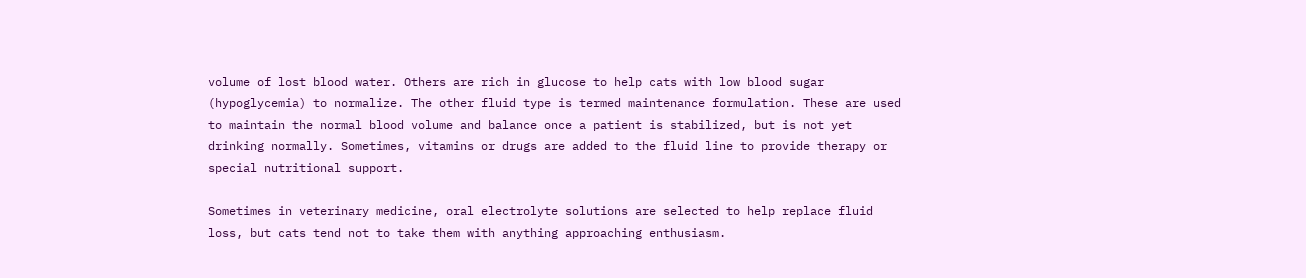volume of lost blood water. Others are rich in glucose to help cats with low blood sugar (hypoglycemia) to normalize. The other fluid type is termed maintenance formulation. These are used to maintain the normal blood volume and balance once a patient is stabilized, but is not yet drinking normally. Sometimes, vitamins or drugs are added to the fluid line to provide therapy or special nutritional support.

Sometimes in veterinary medicine, oral electrolyte solutions are selected to help replace fluid loss, but cats tend not to take them with anything approaching enthusiasm.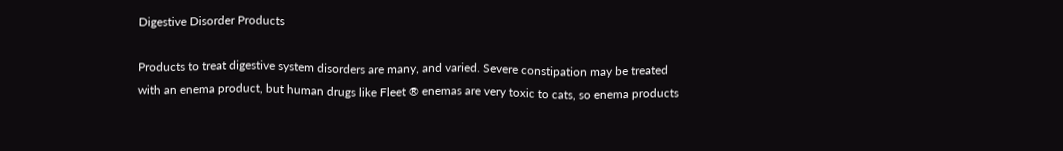Digestive Disorder Products

Products to treat digestive system disorders are many, and varied. Severe constipation may be treated with an enema product, but human drugs like Fleet ® enemas are very toxic to cats, so enema products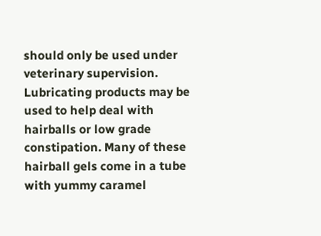should only be used under veterinary supervision. Lubricating products may be used to help deal with hairballs or low grade constipation. Many of these hairball gels come in a tube with yummy caramel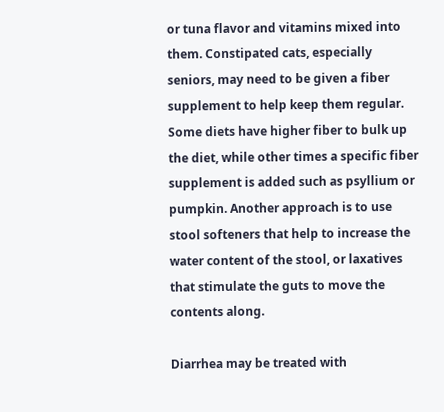or tuna flavor and vitamins mixed into them. Constipated cats, especially seniors, may need to be given a fiber supplement to help keep them regular. Some diets have higher fiber to bulk up the diet, while other times a specific fiber supplement is added such as psyllium or pumpkin. Another approach is to use stool softeners that help to increase the water content of the stool, or laxatives that stimulate the guts to move the contents along.

Diarrhea may be treated with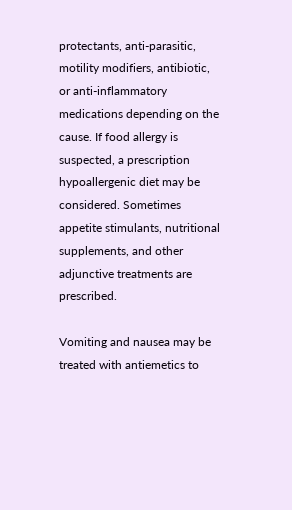protectants, anti-parasitic, motility modifiers, antibiotic, or anti-inflammatory medications depending on the cause. If food allergy is suspected, a prescription hypoallergenic diet may be considered. Sometimes appetite stimulants, nutritional supplements, and other adjunctive treatments are prescribed.

Vomiting and nausea may be treated with antiemetics to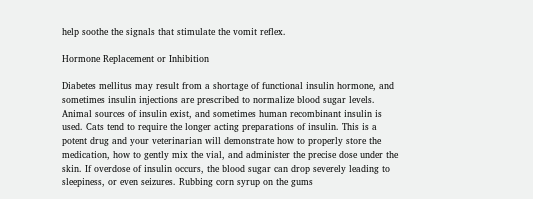help soothe the signals that stimulate the vomit reflex.

Hormone Replacement or Inhibition

Diabetes mellitus may result from a shortage of functional insulin hormone, and sometimes insulin injections are prescribed to normalize blood sugar levels. Animal sources of insulin exist, and sometimes human recombinant insulin is used. Cats tend to require the longer acting preparations of insulin. This is a potent drug and your veterinarian will demonstrate how to properly store the medication, how to gently mix the vial, and administer the precise dose under the skin. If overdose of insulin occurs, the blood sugar can drop severely leading to sleepiness, or even seizures. Rubbing corn syrup on the gums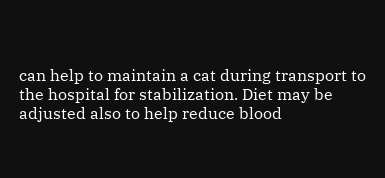can help to maintain a cat during transport to the hospital for stabilization. Diet may be adjusted also to help reduce blood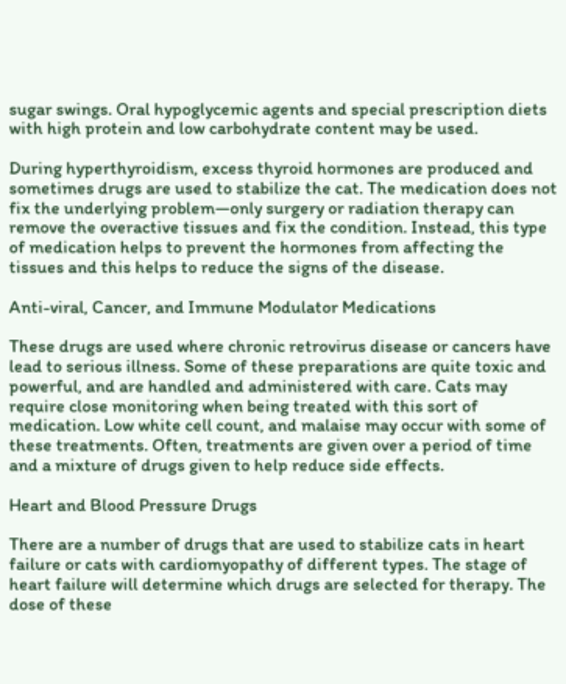sugar swings. Oral hypoglycemic agents and special prescription diets with high protein and low carbohydrate content may be used.

During hyperthyroidism, excess thyroid hormones are produced and sometimes drugs are used to stabilize the cat. The medication does not fix the underlying problem—only surgery or radiation therapy can remove the overactive tissues and fix the condition. Instead, this type of medication helps to prevent the hormones from affecting the tissues and this helps to reduce the signs of the disease.

Anti-viral, Cancer, and Immune Modulator Medications

These drugs are used where chronic retrovirus disease or cancers have lead to serious illness. Some of these preparations are quite toxic and powerful, and are handled and administered with care. Cats may require close monitoring when being treated with this sort of medication. Low white cell count, and malaise may occur with some of these treatments. Often, treatments are given over a period of time and a mixture of drugs given to help reduce side effects.

Heart and Blood Pressure Drugs

There are a number of drugs that are used to stabilize cats in heart failure or cats with cardiomyopathy of different types. The stage of heart failure will determine which drugs are selected for therapy. The dose of these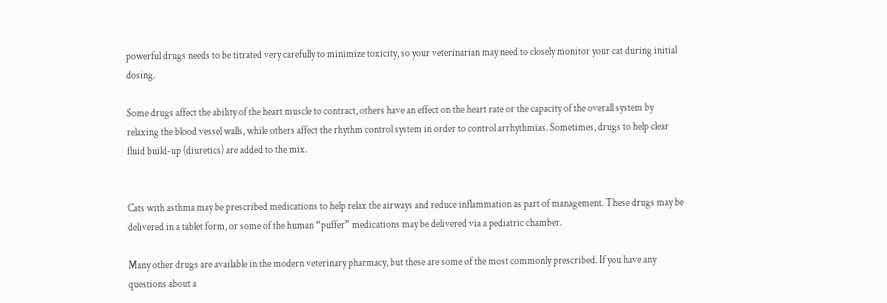powerful drugs needs to be titrated very carefully to minimize toxicity, so your veterinarian may need to closely monitor your cat during initial dosing.

Some drugs affect the ability of the heart muscle to contract, others have an effect on the heart rate or the capacity of the overall system by relaxing the blood vessel walls, while others affect the rhythm control system in order to control arrhythmias. Sometimes, drugs to help clear fluid build-up (diuretics) are added to the mix.


Cats with asthma may be prescribed medications to help relax the airways and reduce inflammation as part of management. These drugs may be delivered in a tablet form, or some of the human “puffer” medications may be delivered via a pediatric chamber.

Many other drugs are available in the modern veterinary pharmacy, but these are some of the most commonly prescribed. If you have any questions about a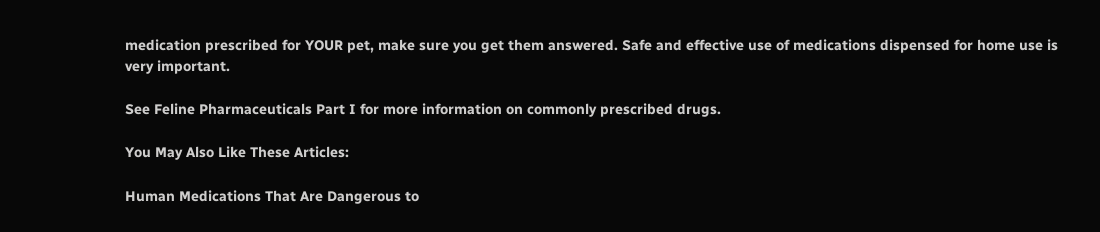medication prescribed for YOUR pet, make sure you get them answered. Safe and effective use of medications dispensed for home use is very important.

See Feline Pharmaceuticals Part I for more information on commonly prescribed drugs.

You May Also Like These Articles:

Human Medications That Are Dangerous to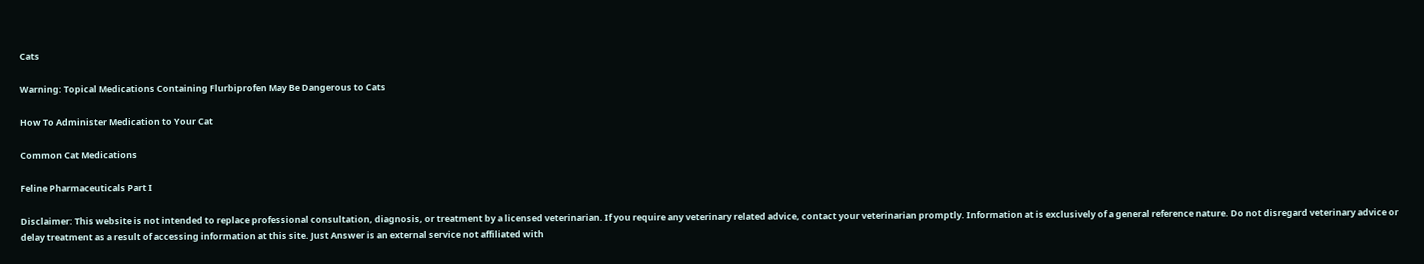Cats

Warning: Topical Medications Containing Flurbiprofen May Be Dangerous to Cats

How To Administer Medication to Your Cat

Common Cat Medications

Feline Pharmaceuticals Part I

Disclaimer: This website is not intended to replace professional consultation, diagnosis, or treatment by a licensed veterinarian. If you require any veterinary related advice, contact your veterinarian promptly. Information at is exclusively of a general reference nature. Do not disregard veterinary advice or delay treatment as a result of accessing information at this site. Just Answer is an external service not affiliated with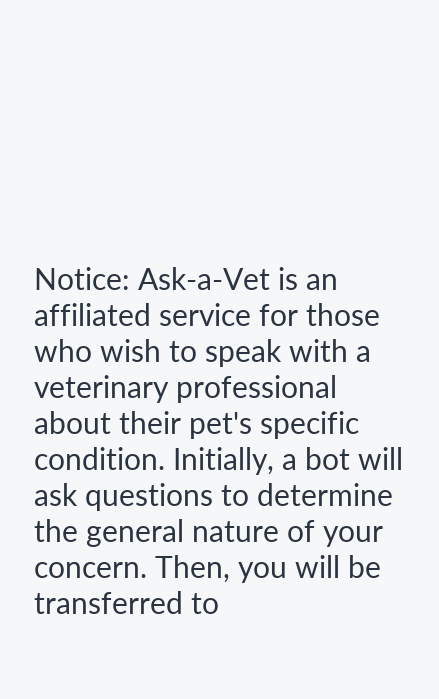Notice: Ask-a-Vet is an affiliated service for those who wish to speak with a veterinary professional about their pet's specific condition. Initially, a bot will ask questions to determine the general nature of your concern. Then, you will be transferred to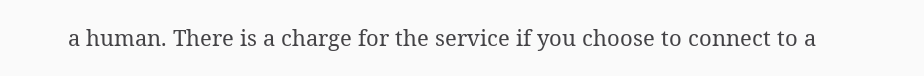a human. There is a charge for the service if you choose to connect to a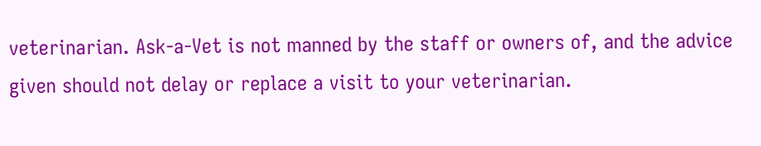veterinarian. Ask-a-Vet is not manned by the staff or owners of, and the advice given should not delay or replace a visit to your veterinarian.